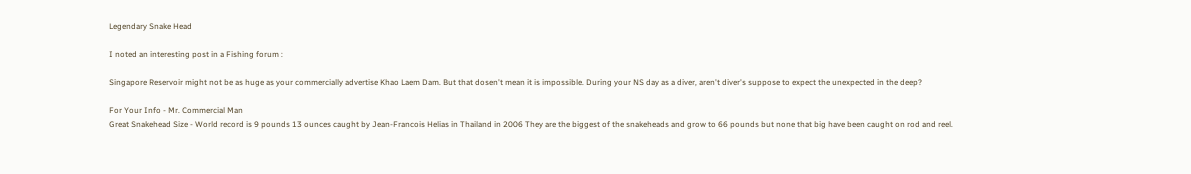Legendary Snake Head

I noted an interesting post in a Fishing forum :

Singapore Reservoir might not be as huge as your commercially advertise Khao Laem Dam. But that dosen't mean it is impossible. During your NS day as a diver, aren't diver's suppose to expect the unexpected in the deep?

For Your Info - Mr. Commercial Man
Great Snakehead Size - World record is 9 pounds 13 ounces caught by Jean-Francois Helias in Thailand in 2006 They are the biggest of the snakeheads and grow to 66 pounds but none that big have been caught on rod and reel.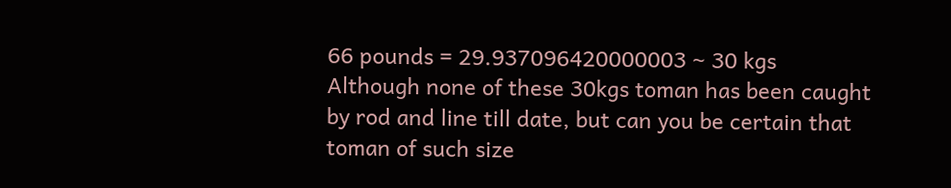66 pounds = 29.937096420000003 ~ 30 kgs
Although none of these 30kgs toman has been caught by rod and line till date, but can you be certain that toman of such size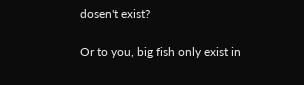dosen't exist?

Or to you, big fish only exist in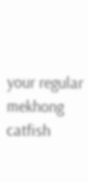your regular mekhong catfish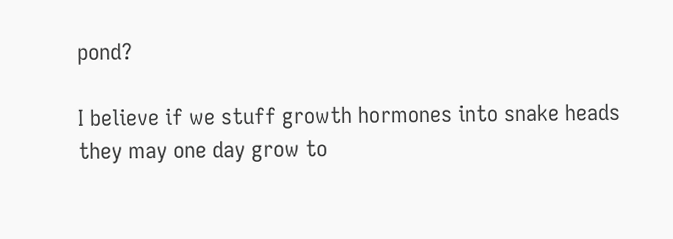pond?

I believe if we stuff growth hormones into snake heads they may one day grow to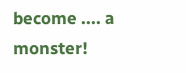become .... a monster!